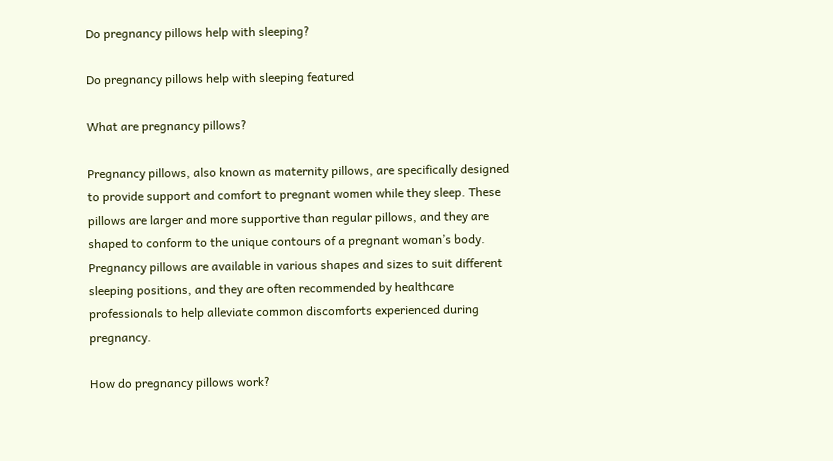Do pregnancy pillows help with sleeping?

Do pregnancy pillows help with sleeping featured

What are pregnancy pillows?

Pregnancy pillows, also known as maternity pillows, are specifically designed to provide support and comfort to pregnant women while they sleep. These pillows are larger and more supportive than regular pillows, and they are shaped to conform to the unique contours of a pregnant woman’s body. Pregnancy pillows are available in various shapes and sizes to suit different sleeping positions, and they are often recommended by healthcare professionals to help alleviate common discomforts experienced during pregnancy.

How do pregnancy pillows work?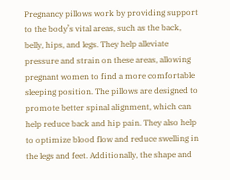Pregnancy pillows work by providing support to the body’s vital areas, such as the back, belly, hips, and legs. They help alleviate pressure and strain on these areas, allowing pregnant women to find a more comfortable sleeping position. The pillows are designed to promote better spinal alignment, which can help reduce back and hip pain. They also help to optimize blood flow and reduce swelling in the legs and feet. Additionally, the shape and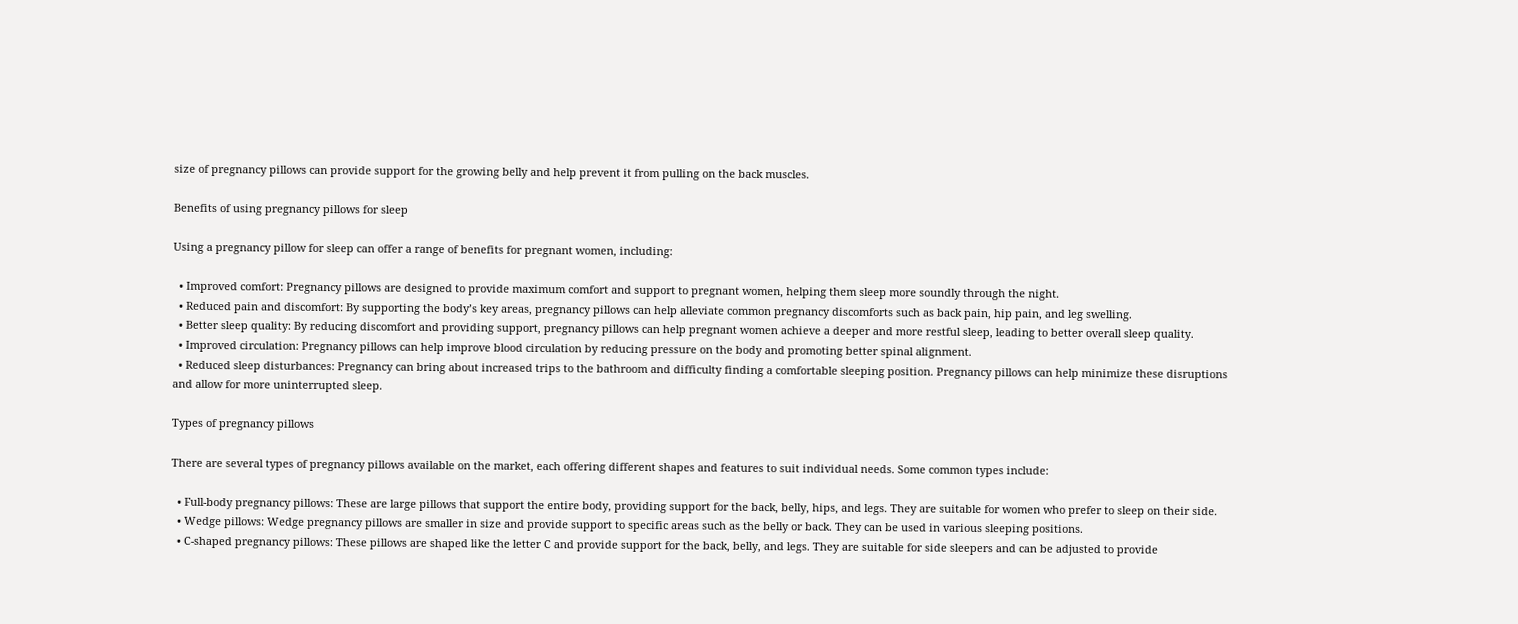size of pregnancy pillows can provide support for the growing belly and help prevent it from pulling on the back muscles.

Benefits of using pregnancy pillows for sleep

Using a pregnancy pillow for sleep can offer a range of benefits for pregnant women, including:

  • Improved comfort: Pregnancy pillows are designed to provide maximum comfort and support to pregnant women, helping them sleep more soundly through the night.
  • Reduced pain and discomfort: By supporting the body’s key areas, pregnancy pillows can help alleviate common pregnancy discomforts such as back pain, hip pain, and leg swelling.
  • Better sleep quality: By reducing discomfort and providing support, pregnancy pillows can help pregnant women achieve a deeper and more restful sleep, leading to better overall sleep quality.
  • Improved circulation: Pregnancy pillows can help improve blood circulation by reducing pressure on the body and promoting better spinal alignment.
  • Reduced sleep disturbances: Pregnancy can bring about increased trips to the bathroom and difficulty finding a comfortable sleeping position. Pregnancy pillows can help minimize these disruptions and allow for more uninterrupted sleep.

Types of pregnancy pillows

There are several types of pregnancy pillows available on the market, each offering different shapes and features to suit individual needs. Some common types include:

  • Full-body pregnancy pillows: These are large pillows that support the entire body, providing support for the back, belly, hips, and legs. They are suitable for women who prefer to sleep on their side.
  • Wedge pillows: Wedge pregnancy pillows are smaller in size and provide support to specific areas such as the belly or back. They can be used in various sleeping positions.
  • C-shaped pregnancy pillows: These pillows are shaped like the letter C and provide support for the back, belly, and legs. They are suitable for side sleepers and can be adjusted to provide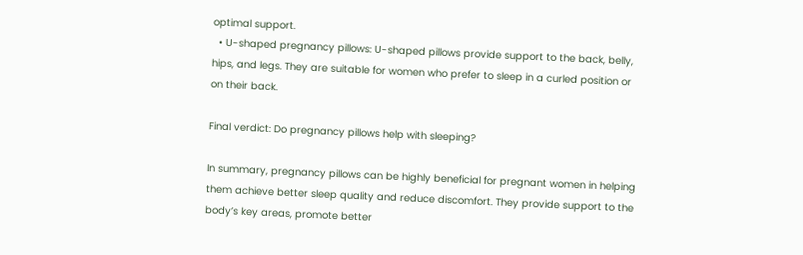optimal support.
  • U-shaped pregnancy pillows: U-shaped pillows provide support to the back, belly, hips, and legs. They are suitable for women who prefer to sleep in a curled position or on their back.

Final verdict: Do pregnancy pillows help with sleeping?

In summary, pregnancy pillows can be highly beneficial for pregnant women in helping them achieve better sleep quality and reduce discomfort. They provide support to the body’s key areas, promote better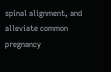spinal alignment, and alleviate common pregnancy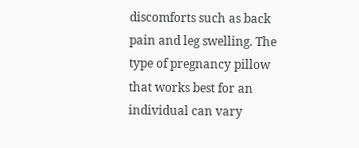discomforts such as back pain and leg swelling. The type of pregnancy pillow that works best for an individual can vary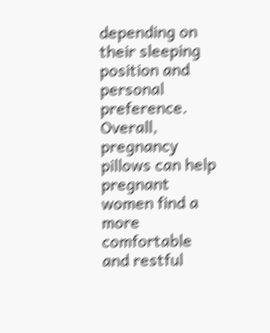depending on their sleeping position and personal preference. Overall, pregnancy pillows can help pregnant women find a more comfortable and restful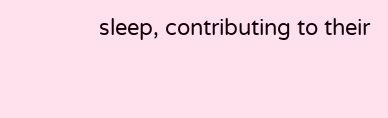sleep, contributing to their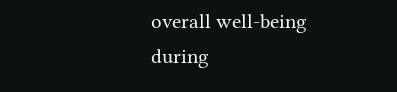overall well-being during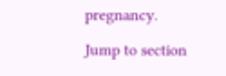pregnancy.

Jump to section